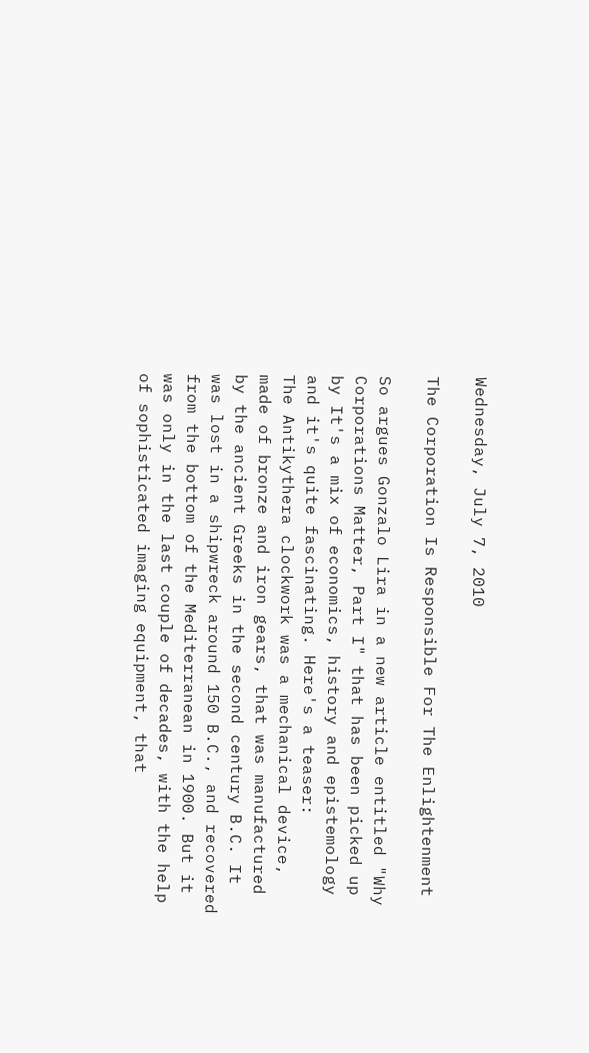Wednesday, July 7, 2010

The Corporation Is Responsible For The Enlightenment

So argues Gonzalo Lira in a new article entitled "Why Corporations Matter, Part I" that has been picked up by It's a mix of economics, history and epistemology and it's quite fascinating. Here's a teaser:
The Antikythera clockwork was a mechanical device, made of bronze and iron gears, that was manufactured by the ancient Greeks in the second century B.C. It was lost in a shipwreck around 150 B.C., and recovered from the bottom of the Mediterranean in 1900. But it was only in the last couple of decades, with the help of sophisticated imaging equipment, that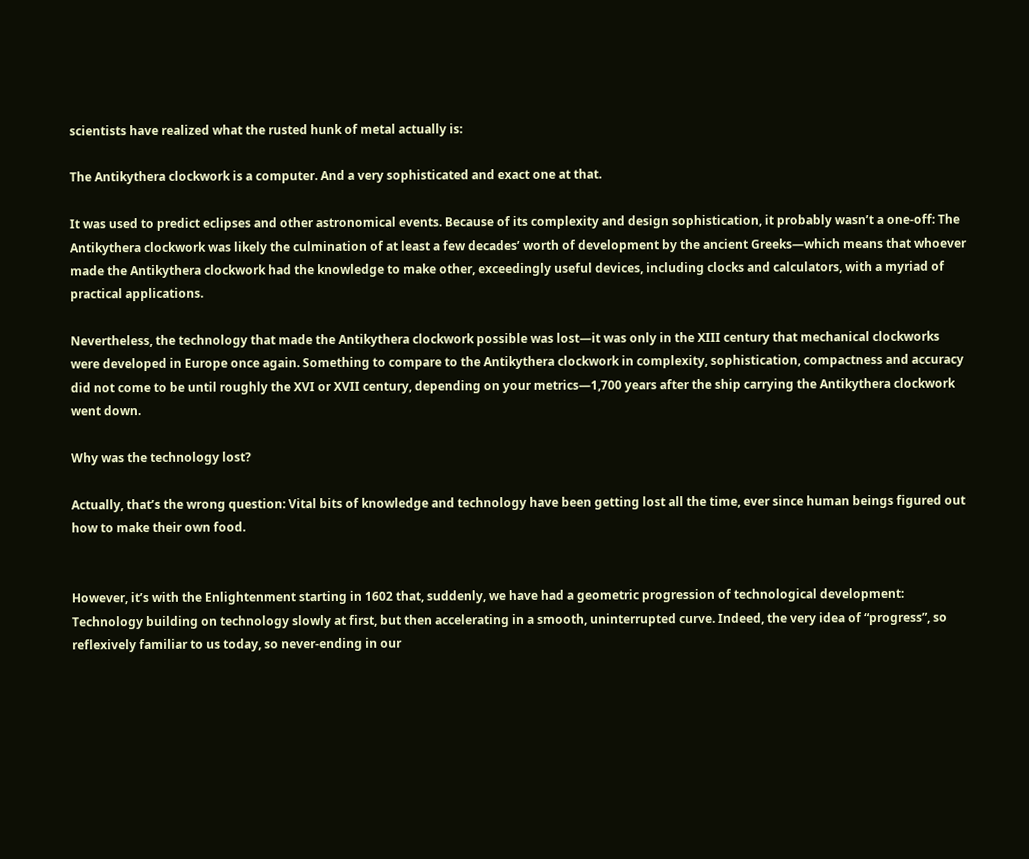scientists have realized what the rusted hunk of metal actually is:

The Antikythera clockwork is a computer. And a very sophisticated and exact one at that.

It was used to predict eclipses and other astronomical events. Because of its complexity and design sophistication, it probably wasn’t a one-off: The Antikythera clockwork was likely the culmination of at least a few decades’ worth of development by the ancient Greeks—which means that whoever made the Antikythera clockwork had the knowledge to make other, exceedingly useful devices, including clocks and calculators, with a myriad of practical applications.

Nevertheless, the technology that made the Antikythera clockwork possible was lost—it was only in the XIII century that mechanical clockworks were developed in Europe once again. Something to compare to the Antikythera clockwork in complexity, sophistication, compactness and accuracy did not come to be until roughly the XVI or XVII century, depending on your metrics—1,700 years after the ship carrying the Antikythera clockwork went down.

Why was the technology lost?

Actually, that’s the wrong question: Vital bits of knowledge and technology have been getting lost all the time, ever since human beings figured out how to make their own food.


However, it’s with the Enlightenment starting in 1602 that, suddenly, we have had a geometric progression of technological development: Technology building on technology slowly at first, but then accelerating in a smooth, uninterrupted curve. Indeed, the very idea of “progress”, so reflexively familiar to us today, so never-ending in our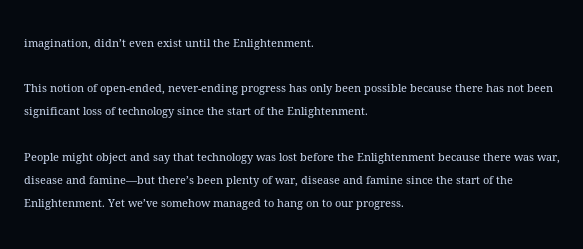imagination, didn’t even exist until the Enlightenment.

This notion of open-ended, never-ending progress has only been possible because there has not been significant loss of technology since the start of the Enlightenment.

People might object and say that technology was lost before the Enlightenment because there was war, disease and famine—but there’s been plenty of war, disease and famine since the start of the Enlightenment. Yet we’ve somehow managed to hang on to our progress.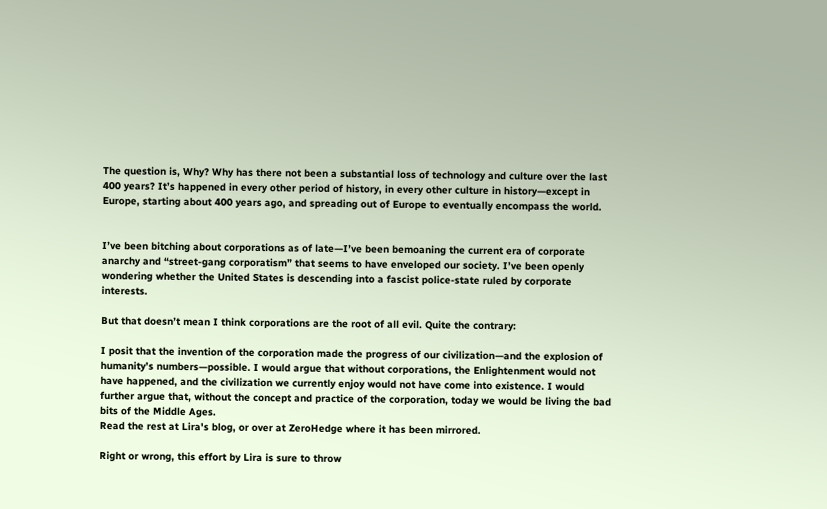The question is, Why? Why has there not been a substantial loss of technology and culture over the last 400 years? It’s happened in every other period of history, in every other culture in history—except in Europe, starting about 400 years ago, and spreading out of Europe to eventually encompass the world.


I’ve been bitching about corporations as of late—I’ve been bemoaning the current era of corporate anarchy and “street-gang corporatism” that seems to have enveloped our society. I’ve been openly wondering whether the United States is descending into a fascist police-state ruled by corporate interests.

But that doesn’t mean I think corporations are the root of all evil. Quite the contrary:

I posit that the invention of the corporation made the progress of our civilization—and the explosion of humanity’s numbers—possible. I would argue that without corporations, the Enlightenment would not have happened, and the civilization we currently enjoy would not have come into existence. I would further argue that, without the concept and practice of the corporation, today we would be living the bad bits of the Middle Ages.
Read the rest at Lira's blog, or over at ZeroHedge where it has been mirrored.

Right or wrong, this effort by Lira is sure to throw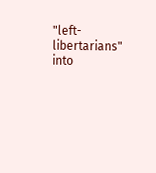"left-libertarians" into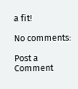a fit!

No comments:

Post a Comment